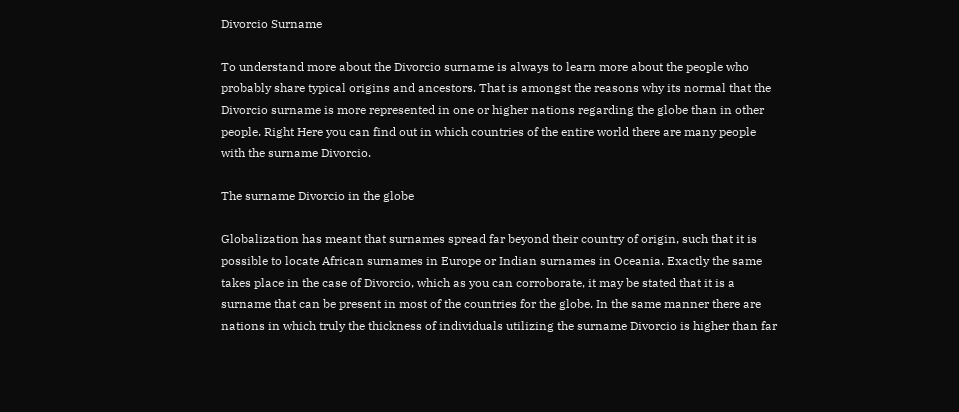Divorcio Surname

To understand more about the Divorcio surname is always to learn more about the people who probably share typical origins and ancestors. That is amongst the reasons why its normal that the Divorcio surname is more represented in one or higher nations regarding the globe than in other people. Right Here you can find out in which countries of the entire world there are many people with the surname Divorcio.

The surname Divorcio in the globe

Globalization has meant that surnames spread far beyond their country of origin, such that it is possible to locate African surnames in Europe or Indian surnames in Oceania. Exactly the same takes place in the case of Divorcio, which as you can corroborate, it may be stated that it is a surname that can be present in most of the countries for the globe. In the same manner there are nations in which truly the thickness of individuals utilizing the surname Divorcio is higher than far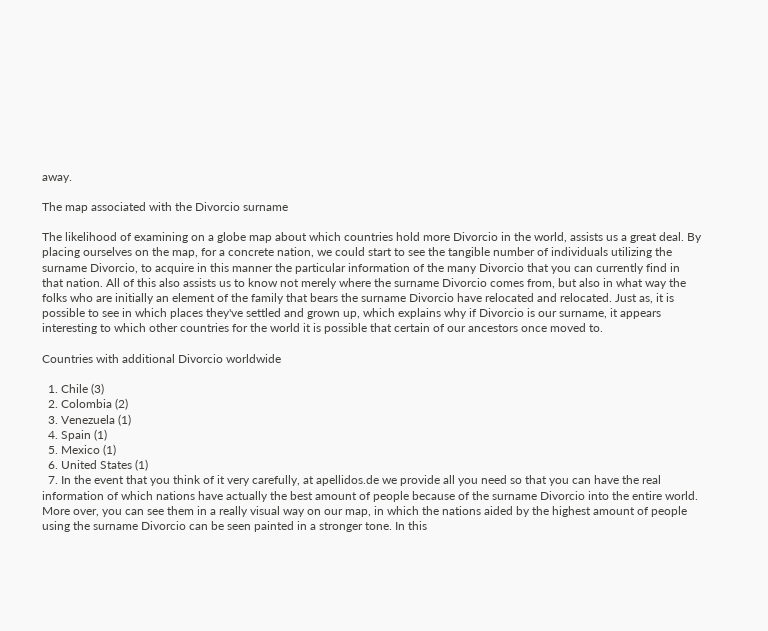away.

The map associated with the Divorcio surname

The likelihood of examining on a globe map about which countries hold more Divorcio in the world, assists us a great deal. By placing ourselves on the map, for a concrete nation, we could start to see the tangible number of individuals utilizing the surname Divorcio, to acquire in this manner the particular information of the many Divorcio that you can currently find in that nation. All of this also assists us to know not merely where the surname Divorcio comes from, but also in what way the folks who are initially an element of the family that bears the surname Divorcio have relocated and relocated. Just as, it is possible to see in which places they've settled and grown up, which explains why if Divorcio is our surname, it appears interesting to which other countries for the world it is possible that certain of our ancestors once moved to.

Countries with additional Divorcio worldwide

  1. Chile (3)
  2. Colombia (2)
  3. Venezuela (1)
  4. Spain (1)
  5. Mexico (1)
  6. United States (1)
  7. In the event that you think of it very carefully, at apellidos.de we provide all you need so that you can have the real information of which nations have actually the best amount of people because of the surname Divorcio into the entire world. More over, you can see them in a really visual way on our map, in which the nations aided by the highest amount of people using the surname Divorcio can be seen painted in a stronger tone. In this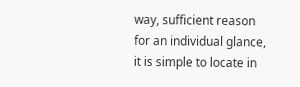way, sufficient reason for an individual glance, it is simple to locate in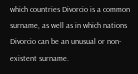which countries Divorcio is a common surname, as well as in which nations Divorcio can be an unusual or non-existent surname.